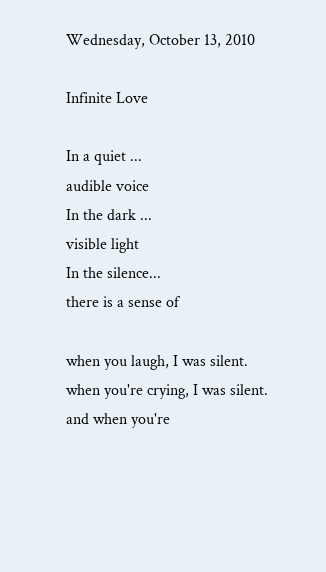Wednesday, October 13, 2010

Infinite Love

In a quiet ...
audible voice
In the dark ...
visible light
In the silence...
there is a sense of

when you laugh, I was silent.
when you're crying, I was silent.
and when you're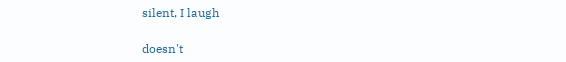silent, I laugh

doesn't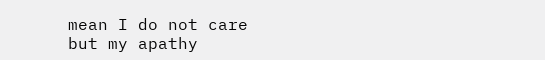mean I do not care
but my apathy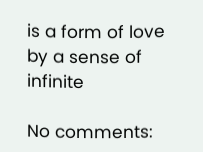is a form of love
by a sense of infinite

No comments: